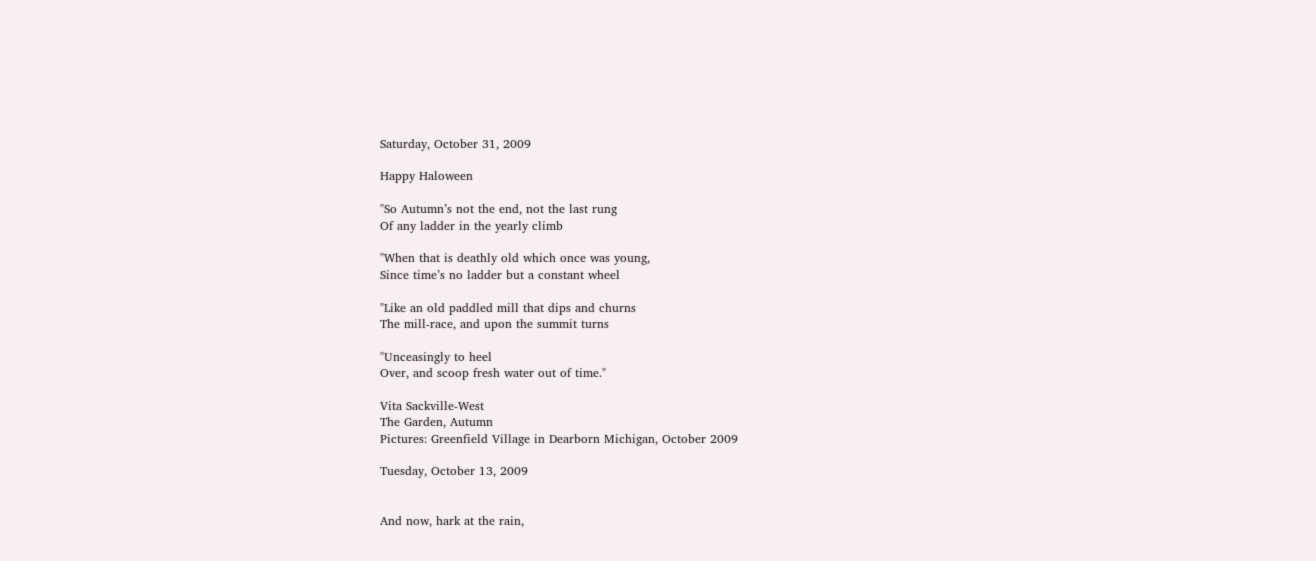Saturday, October 31, 2009

Happy Haloween

"So Autumn’s not the end, not the last rung
Of any ladder in the yearly climb

"When that is deathly old which once was young,
Since time’s no ladder but a constant wheel

"Like an old paddled mill that dips and churns
The mill-race, and upon the summit turns

"Unceasingly to heel
Over, and scoop fresh water out of time."

Vita Sackville-West
The Garden, Autumn
Pictures: Greenfield Village in Dearborn Michigan, October 2009

Tuesday, October 13, 2009


And now, hark at the rain,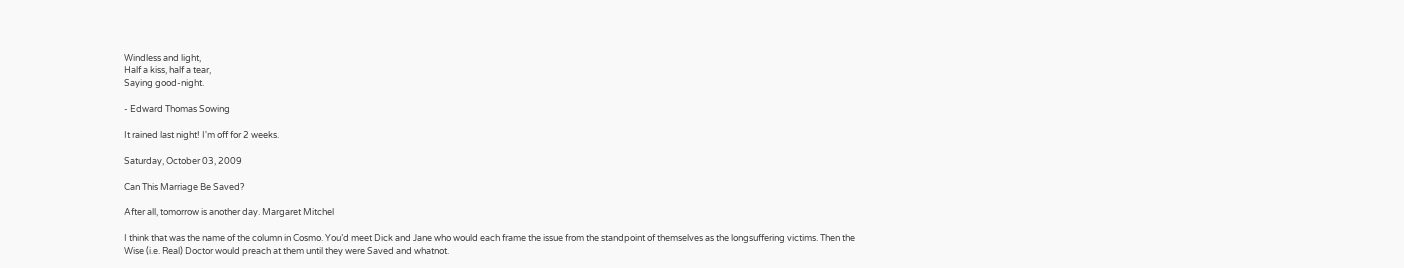Windless and light,
Half a kiss, half a tear,
Saying good-night.

- Edward Thomas Sowing

It rained last night! I'm off for 2 weeks.

Saturday, October 03, 2009

Can This Marriage Be Saved?

After all, tomorrow is another day. Margaret Mitchel

I think that was the name of the column in Cosmo. You’d meet Dick and Jane who would each frame the issue from the standpoint of themselves as the longsuffering victims. Then the Wise (i.e. Real) Doctor would preach at them until they were Saved and whatnot.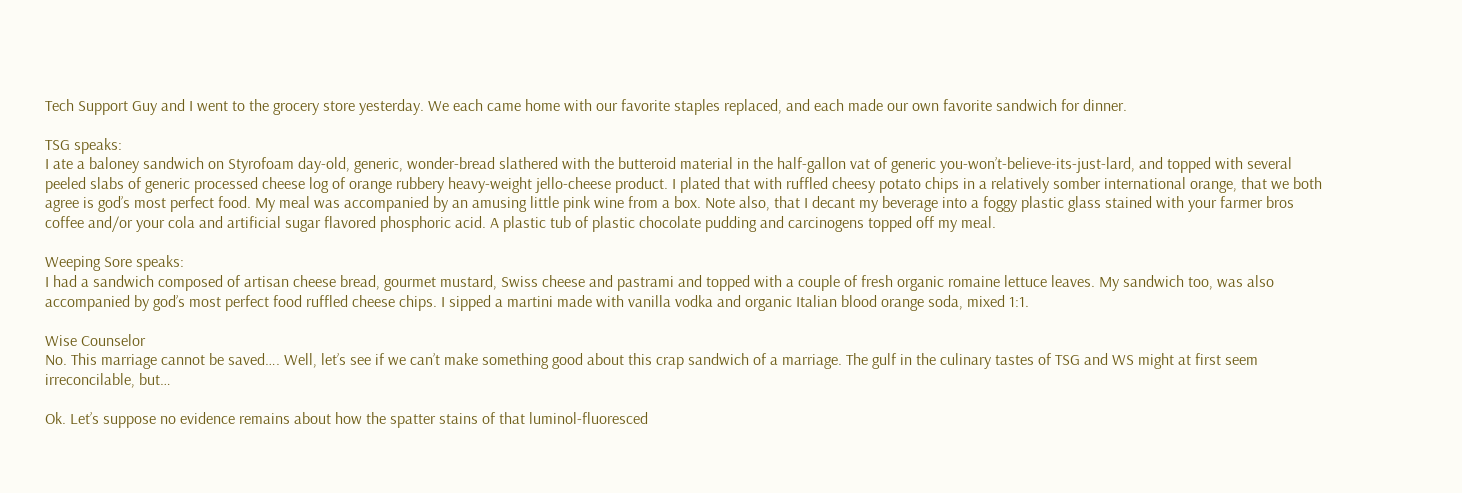Tech Support Guy and I went to the grocery store yesterday. We each came home with our favorite staples replaced, and each made our own favorite sandwich for dinner.

TSG speaks:
I ate a baloney sandwich on Styrofoam day-old, generic, wonder-bread slathered with the butteroid material in the half-gallon vat of generic you-won’t-believe-its-just-lard, and topped with several peeled slabs of generic processed cheese log of orange rubbery heavy-weight jello-cheese product. I plated that with ruffled cheesy potato chips in a relatively somber international orange, that we both agree is god’s most perfect food. My meal was accompanied by an amusing little pink wine from a box. Note also, that I decant my beverage into a foggy plastic glass stained with your farmer bros coffee and/or your cola and artificial sugar flavored phosphoric acid. A plastic tub of plastic chocolate pudding and carcinogens topped off my meal.

Weeping Sore speaks:
I had a sandwich composed of artisan cheese bread, gourmet mustard, Swiss cheese and pastrami and topped with a couple of fresh organic romaine lettuce leaves. My sandwich too, was also accompanied by god’s most perfect food ruffled cheese chips. I sipped a martini made with vanilla vodka and organic Italian blood orange soda, mixed 1:1.

Wise Counselor
No. This marriage cannot be saved…. Well, let’s see if we can’t make something good about this crap sandwich of a marriage. The gulf in the culinary tastes of TSG and WS might at first seem irreconcilable, but…

Ok. Let’s suppose no evidence remains about how the spatter stains of that luminol-fluoresced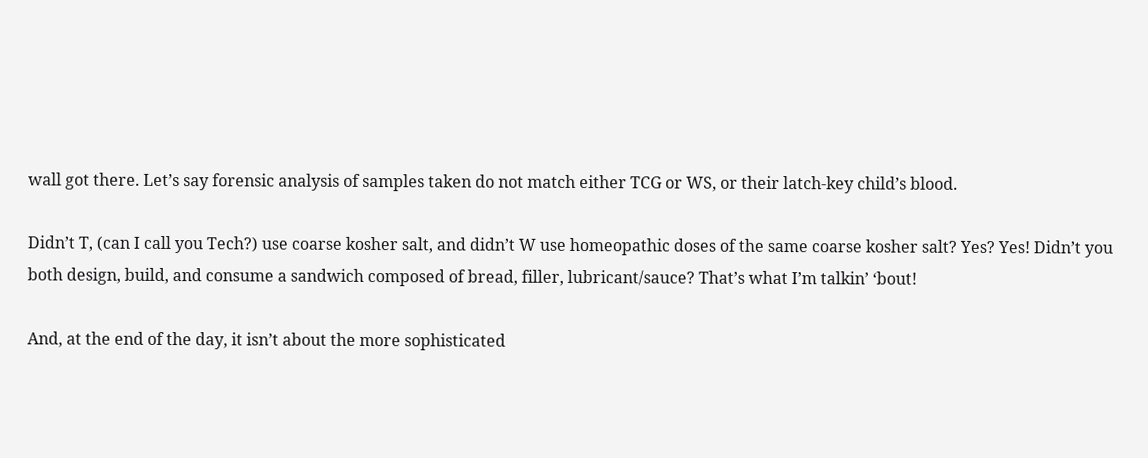wall got there. Let’s say forensic analysis of samples taken do not match either TCG or WS, or their latch-key child’s blood.

Didn’t T, (can I call you Tech?) use coarse kosher salt, and didn’t W use homeopathic doses of the same coarse kosher salt? Yes? Yes! Didn’t you both design, build, and consume a sandwich composed of bread, filler, lubricant/sauce? That’s what I’m talkin’ ‘bout!

And, at the end of the day, it isn’t about the more sophisticated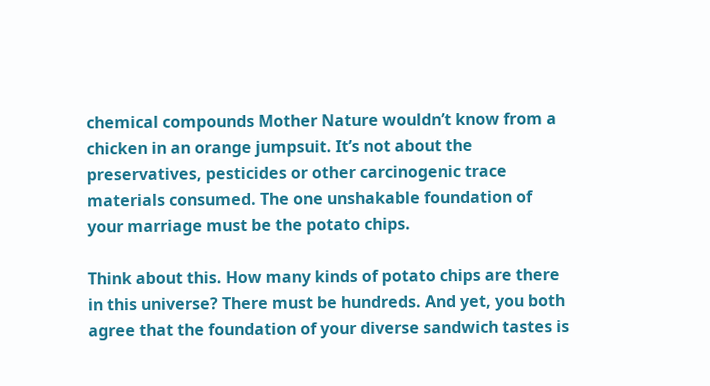chemical compounds Mother Nature wouldn’t know from a chicken in an orange jumpsuit. It’s not about the preservatives, pesticides or other carcinogenic trace materials consumed. The one unshakable foundation of your marriage must be the potato chips.

Think about this. How many kinds of potato chips are there in this universe? There must be hundreds. And yet, you both agree that the foundation of your diverse sandwich tastes is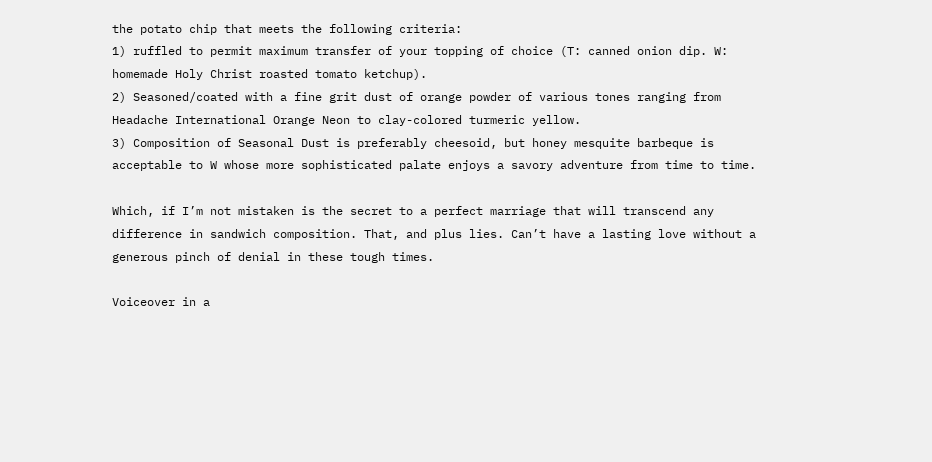the potato chip that meets the following criteria:
1) ruffled to permit maximum transfer of your topping of choice (T: canned onion dip. W: homemade Holy Christ roasted tomato ketchup).
2) Seasoned/coated with a fine grit dust of orange powder of various tones ranging from Headache International Orange Neon to clay-colored turmeric yellow.
3) Composition of Seasonal Dust is preferably cheesoid, but honey mesquite barbeque is acceptable to W whose more sophisticated palate enjoys a savory adventure from time to time.

Which, if I’m not mistaken is the secret to a perfect marriage that will transcend any difference in sandwich composition. That, and plus lies. Can’t have a lasting love without a generous pinch of denial in these tough times.

Voiceover in a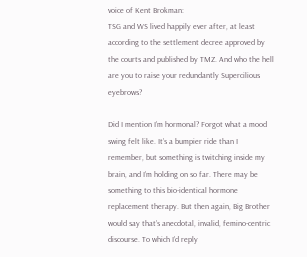voice of Kent Brokman:
TSG and WS lived happily ever after, at least according to the settlement decree approved by the courts and published by TMZ. And who the hell are you to raise your redundantly Supercilious eyebrows?

Did I mention I’m hormonal? Forgot what a mood swing felt like. It’s a bumpier ride than I remember, but something is twitching inside my brain, and I’m holding on so far. There may be something to this bio-identical hormone replacement therapy. But then again, Big Brother would say that’s anecdotal, invalid, femino-centric discourse. To which I’d reply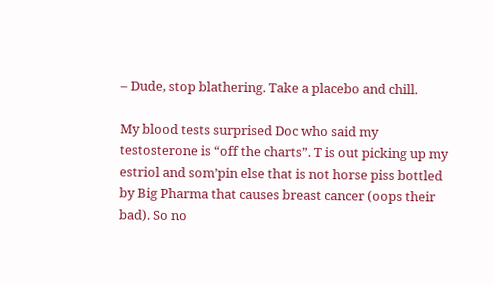– Dude, stop blathering. Take a placebo and chill.

My blood tests surprised Doc who said my testosterone is “off the charts”. T is out picking up my estriol and som’pin else that is not horse piss bottled by Big Pharma that causes breast cancer (oops their bad). So no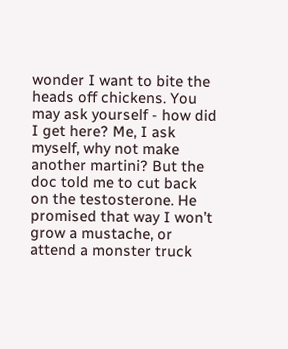wonder I want to bite the heads off chickens. You may ask yourself - how did I get here? Me, I ask myself, why not make another martini? But the doc told me to cut back on the testosterone. He promised that way I won’t grow a mustache, or attend a monster truck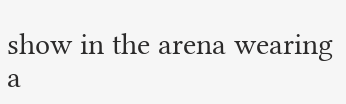show in the arena wearing a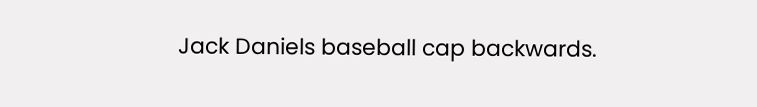Jack Daniels baseball cap backwards.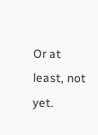Or at least, not yet.